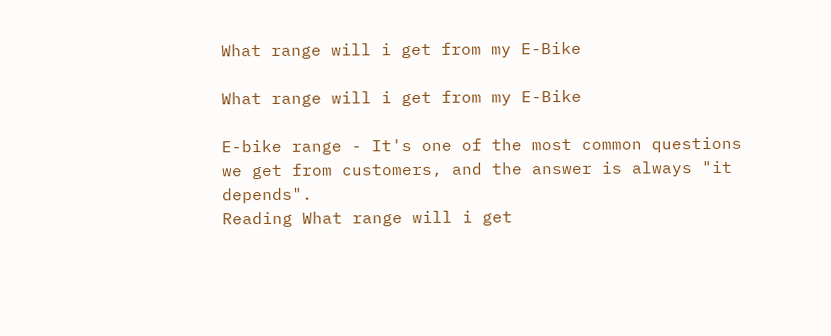What range will i get from my E-Bike

What range will i get from my E-Bike

E-bike range - It's one of the most common questions we get from customers, and the answer is always "it depends".
Reading What range will i get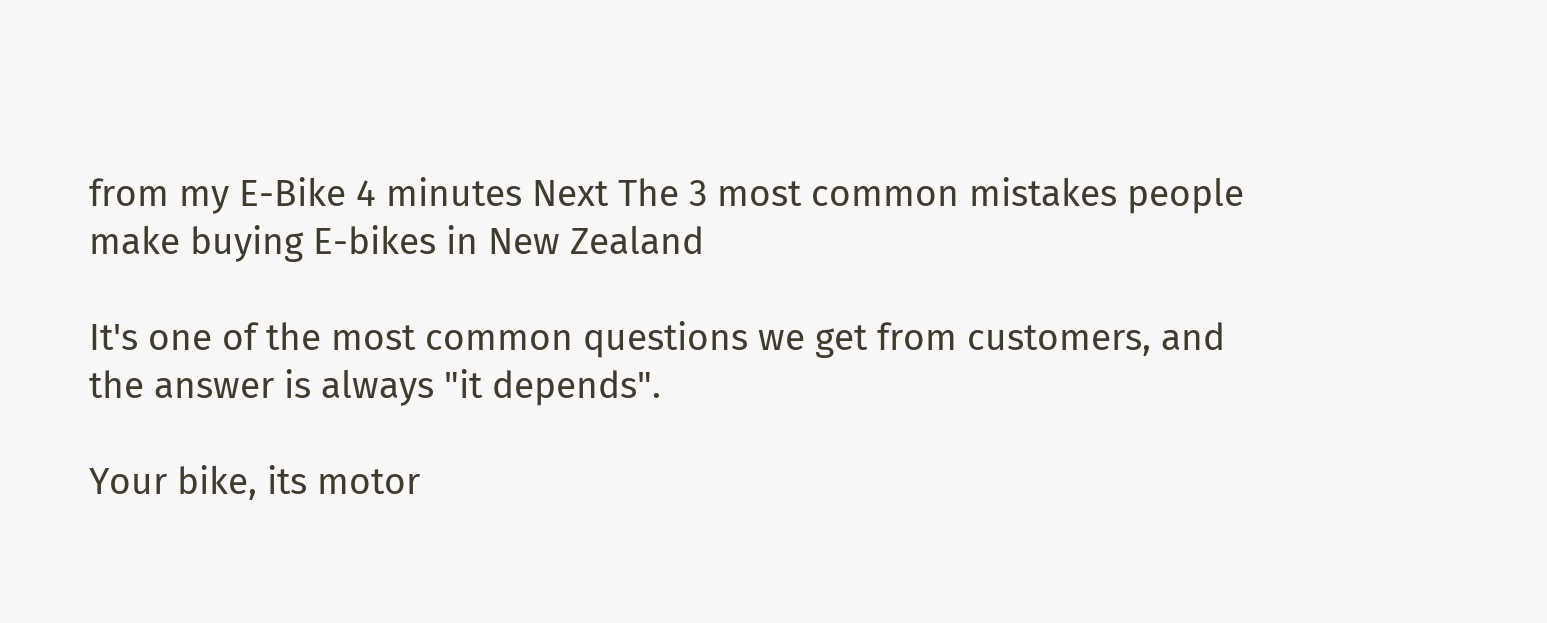from my E-Bike 4 minutes Next The 3 most common mistakes people make buying E-bikes in New Zealand

It's one of the most common questions we get from customers, and the answer is always "it depends".

Your bike, its motor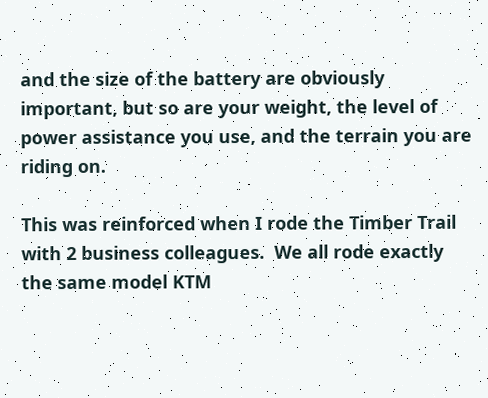and the size of the battery are obviously important, but so are your weight, the level of power assistance you use, and the terrain you are riding on.

This was reinforced when I rode the Timber Trail with 2 business colleagues.  We all rode exactly the same model KTM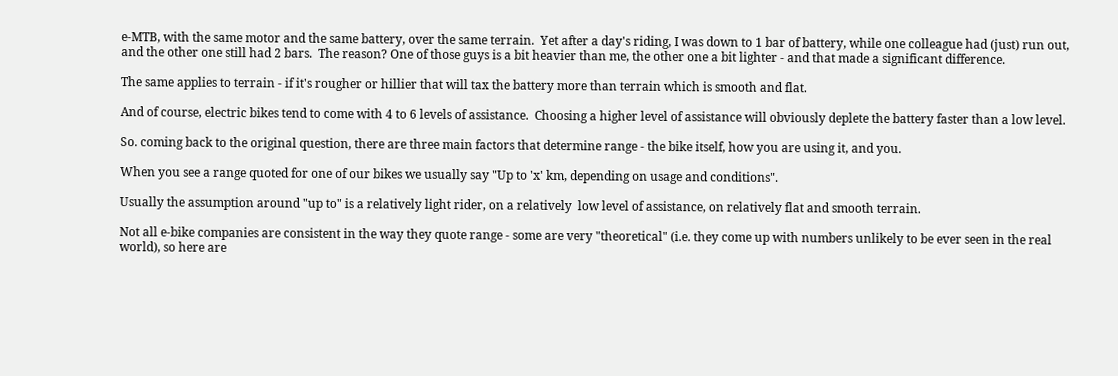e-MTB, with the same motor and the same battery, over the same terrain.  Yet after a day's riding, I was down to 1 bar of battery, while one colleague had (just) run out, and the other one still had 2 bars.  The reason? One of those guys is a bit heavier than me, the other one a bit lighter - and that made a significant difference.

The same applies to terrain - if it's rougher or hillier that will tax the battery more than terrain which is smooth and flat.

And of course, electric bikes tend to come with 4 to 6 levels of assistance.  Choosing a higher level of assistance will obviously deplete the battery faster than a low level.

So. coming back to the original question, there are three main factors that determine range - the bike itself, how you are using it, and you.

When you see a range quoted for one of our bikes we usually say "Up to 'x' km, depending on usage and conditions".

Usually the assumption around "up to" is a relatively light rider, on a relatively  low level of assistance, on relatively flat and smooth terrain.

Not all e-bike companies are consistent in the way they quote range - some are very "theoretical" (i.e. they come up with numbers unlikely to be ever seen in the real world), so here are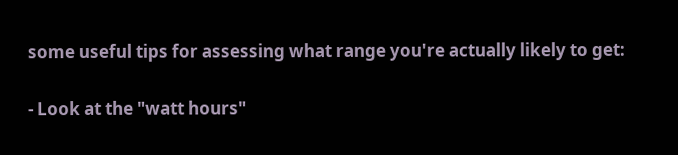some useful tips for assessing what range you're actually likely to get:

- Look at the "watt hours"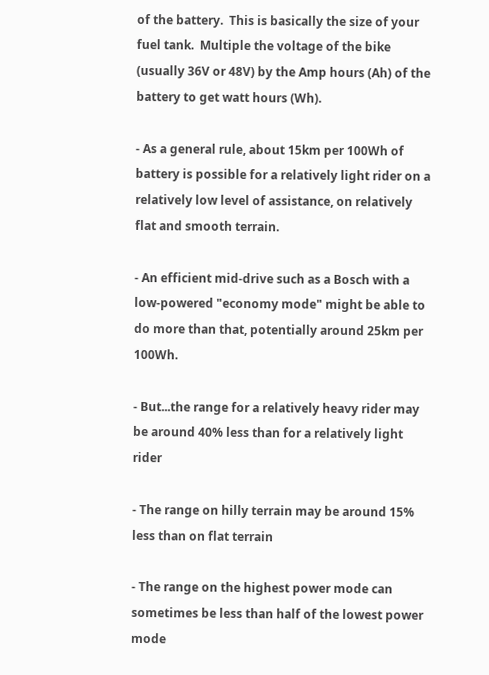of the battery.  This is basically the size of your fuel tank.  Multiple the voltage of the bike (usually 36V or 48V) by the Amp hours (Ah) of the battery to get watt hours (Wh).

- As a general rule, about 15km per 100Wh of battery is possible for a relatively light rider on a relatively low level of assistance, on relatively flat and smooth terrain.

- An efficient mid-drive such as a Bosch with a low-powered "economy mode" might be able to do more than that, potentially around 25km per 100Wh.

- But...the range for a relatively heavy rider may be around 40% less than for a relatively light rider

- The range on hilly terrain may be around 15% less than on flat terrain

- The range on the highest power mode can sometimes be less than half of the lowest power mode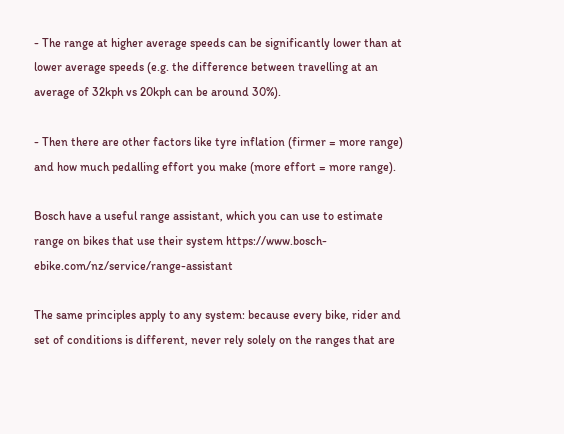- The range at higher average speeds can be significantly lower than at lower average speeds (e.g. the difference between travelling at an average of 32kph vs 20kph can be around 30%).

- Then there are other factors like tyre inflation (firmer = more range) and how much pedalling effort you make (more effort = more range).

Bosch have a useful range assistant, which you can use to estimate range on bikes that use their system https://www.bosch-ebike.com/nz/service/range-assistant

The same principles apply to any system: because every bike, rider and set of conditions is different, never rely solely on the ranges that are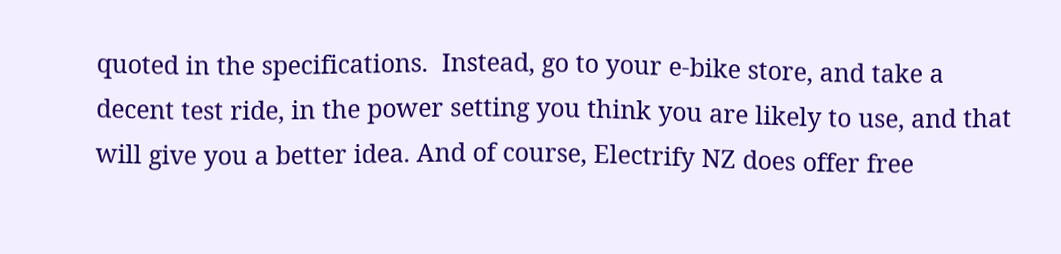quoted in the specifications.  Instead, go to your e-bike store, and take a decent test ride, in the power setting you think you are likely to use, and that will give you a better idea. And of course, Electrify NZ does offer free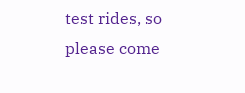test rides, so please come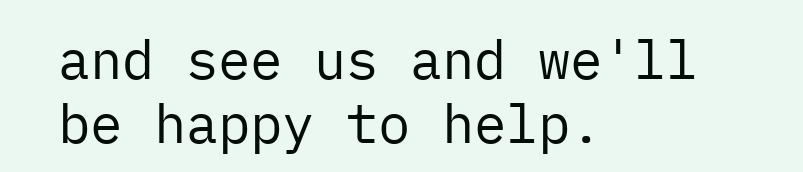and see us and we'll be happy to help.